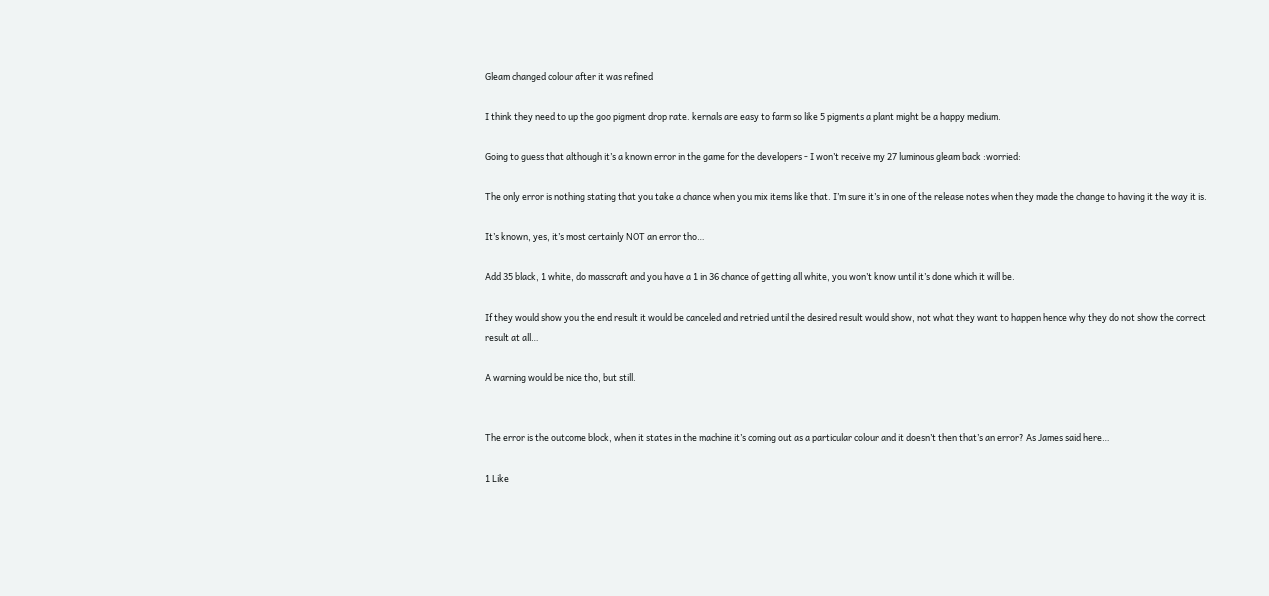Gleam changed colour after it was refined

I think they need to up the goo pigment drop rate. kernals are easy to farm so like 5 pigments a plant might be a happy medium.

Going to guess that although it’s a known error in the game for the developers - I won’t receive my 27 luminous gleam back :worried:

The only error is nothing stating that you take a chance when you mix items like that. I’m sure it’s in one of the release notes when they made the change to having it the way it is.

It’s known, yes, it’s most certainly NOT an error tho…

Add 35 black, 1 white, do masscraft and you have a 1 in 36 chance of getting all white, you won’t know until it’s done which it will be.

If they would show you the end result it would be canceled and retried until the desired result would show, not what they want to happen hence why they do not show the correct result at all…

A warning would be nice tho, but still.


The error is the outcome block, when it states in the machine it’s coming out as a particular colour and it doesn’t then that’s an error? As James said here…

1 Like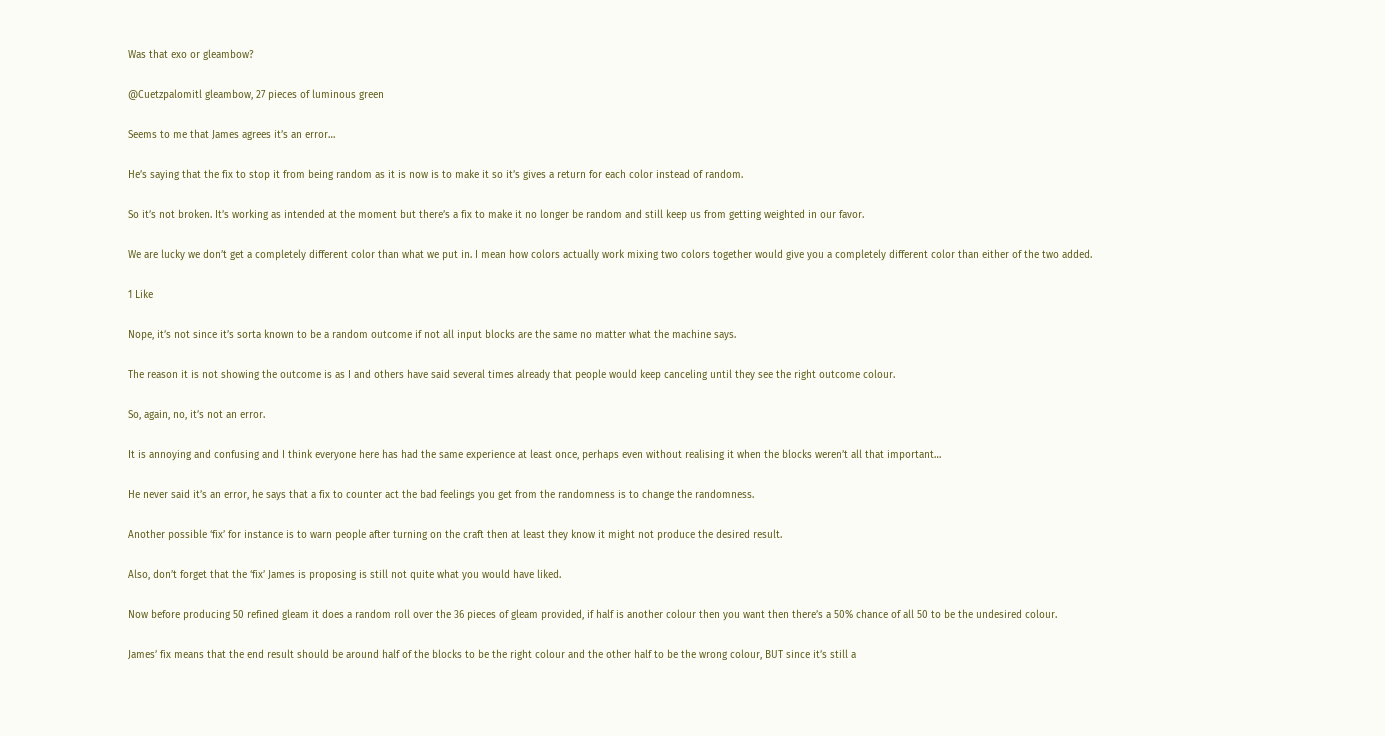Was that exo or gleambow?

@Cuetzpalomitl gleambow, 27 pieces of luminous green

Seems to me that James agrees it’s an error…

He’s saying that the fix to stop it from being random as it is now is to make it so it’s gives a return for each color instead of random.

So it’s not broken. It’s working as intended at the moment but there’s a fix to make it no longer be random and still keep us from getting weighted in our favor.

We are lucky we don’t get a completely different color than what we put in. I mean how colors actually work mixing two colors together would give you a completely different color than either of the two added.

1 Like

Nope, it’s not since it’s sorta known to be a random outcome if not all input blocks are the same no matter what the machine says.

The reason it is not showing the outcome is as I and others have said several times already that people would keep canceling until they see the right outcome colour.

So, again, no, it’s not an error.

It is annoying and confusing and I think everyone here has had the same experience at least once, perhaps even without realising it when the blocks weren’t all that important…

He never said it’s an error, he says that a fix to counter act the bad feelings you get from the randomness is to change the randomness.

Another possible ‘fix’ for instance is to warn people after turning on the craft then at least they know it might not produce the desired result.

Also, don’t forget that the ‘fix’ James is proposing is still not quite what you would have liked.

Now before producing 50 refined gleam it does a random roll over the 36 pieces of gleam provided, if half is another colour then you want then there’s a 50% chance of all 50 to be the undesired colour.

James’ fix means that the end result should be around half of the blocks to be the right colour and the other half to be the wrong colour, BUT since it’s still a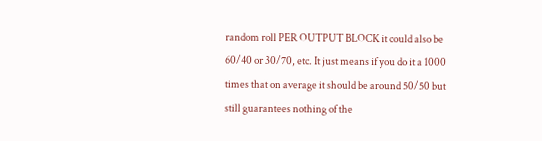random roll PER OUTPUT BLOCK it could also be 60/40 or 30/70, etc. It just means if you do it a 1000 times that on average it should be around 50/50 but still guarantees nothing of the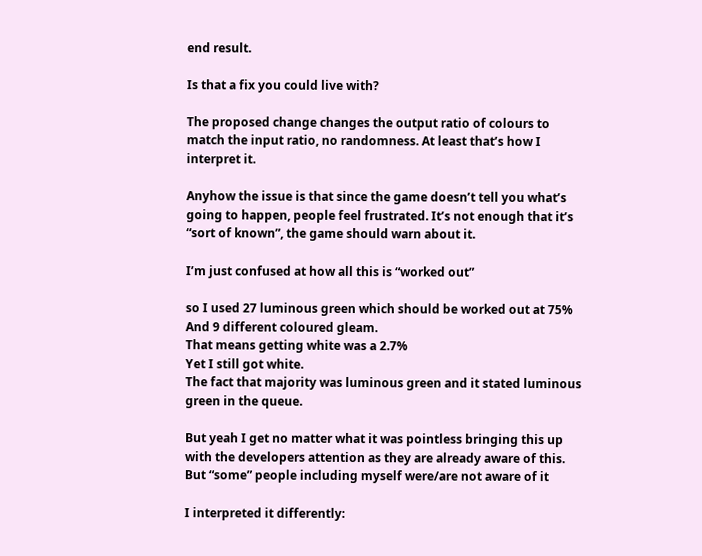end result.

Is that a fix you could live with?

The proposed change changes the output ratio of colours to match the input ratio, no randomness. At least that’s how I interpret it.

Anyhow the issue is that since the game doesn’t tell you what’s going to happen, people feel frustrated. It’s not enough that it’s “sort of known”, the game should warn about it.

I’m just confused at how all this is “worked out”

so I used 27 luminous green which should be worked out at 75%
And 9 different coloured gleam.
That means getting white was a 2.7%
Yet I still got white.
The fact that majority was luminous green and it stated luminous green in the queue.

But yeah I get no matter what it was pointless bringing this up with the developers attention as they are already aware of this. But “some” people including myself were/are not aware of it

I interpreted it differently: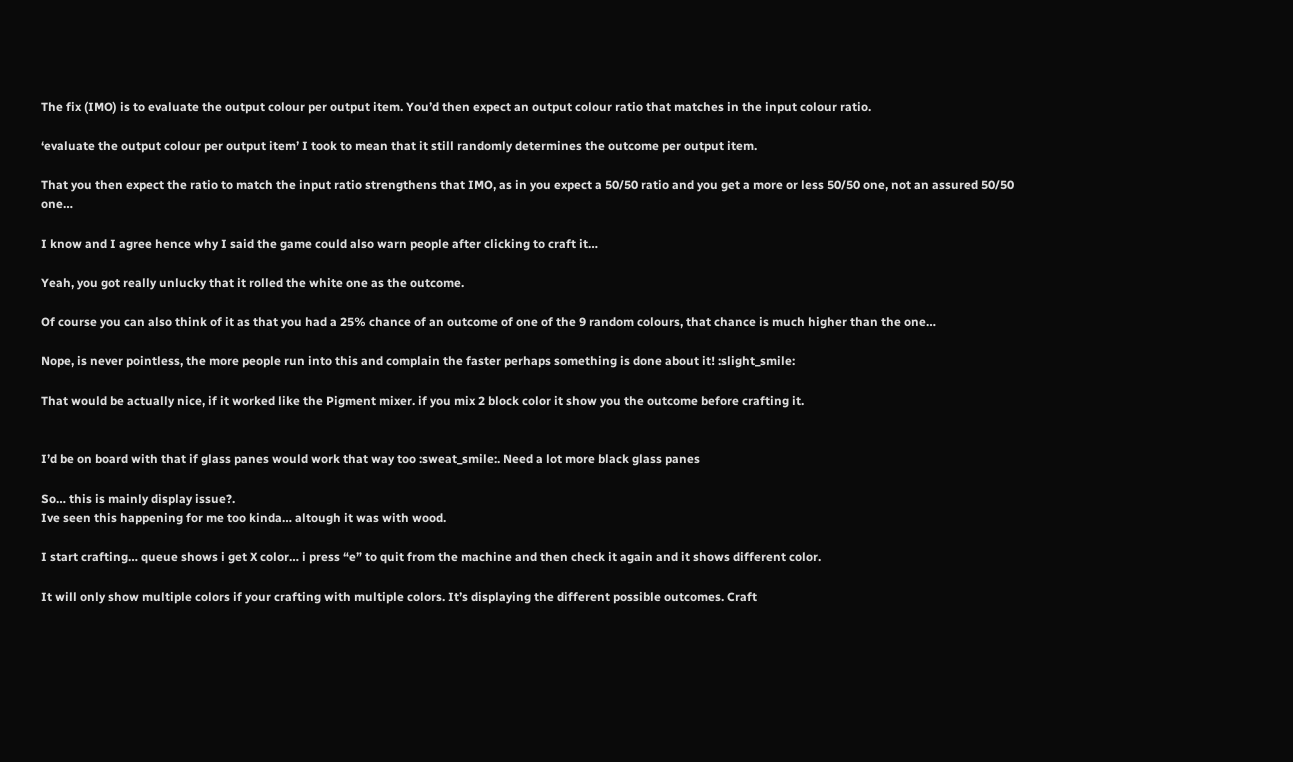The fix (IMO) is to evaluate the output colour per output item. You’d then expect an output colour ratio that matches in the input colour ratio.

‘evaluate the output colour per output item’ I took to mean that it still randomly determines the outcome per output item.

That you then expect the ratio to match the input ratio strengthens that IMO, as in you expect a 50/50 ratio and you get a more or less 50/50 one, not an assured 50/50 one…

I know and I agree hence why I said the game could also warn people after clicking to craft it…

Yeah, you got really unlucky that it rolled the white one as the outcome.

Of course you can also think of it as that you had a 25% chance of an outcome of one of the 9 random colours, that chance is much higher than the one…

Nope, is never pointless, the more people run into this and complain the faster perhaps something is done about it! :slight_smile:

That would be actually nice, if it worked like the Pigment mixer. if you mix 2 block color it show you the outcome before crafting it.


I’d be on board with that if glass panes would work that way too :sweat_smile:. Need a lot more black glass panes

So… this is mainly display issue?.
Ive seen this happening for me too kinda… altough it was with wood.

I start crafting… queue shows i get X color… i press “e” to quit from the machine and then check it again and it shows different color.

It will only show multiple colors if your crafting with multiple colors. It’s displaying the different possible outcomes. Craft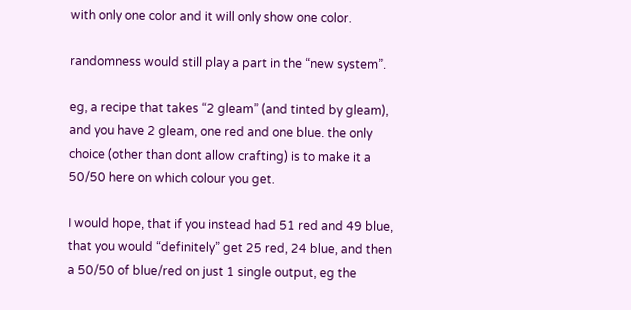with only one color and it will only show one color.

randomness would still play a part in the “new system”.

eg, a recipe that takes “2 gleam” (and tinted by gleam), and you have 2 gleam, one red and one blue. the only choice (other than dont allow crafting) is to make it a 50/50 here on which colour you get.

I would hope, that if you instead had 51 red and 49 blue, that you would “definitely” get 25 red, 24 blue, and then a 50/50 of blue/red on just 1 single output, eg the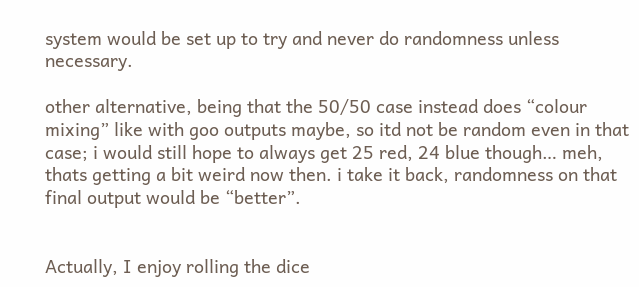system would be set up to try and never do randomness unless necessary.

other alternative, being that the 50/50 case instead does “colour mixing” like with goo outputs maybe, so itd not be random even in that case; i would still hope to always get 25 red, 24 blue though… meh, thats getting a bit weird now then. i take it back, randomness on that final output would be “better”.


Actually, I enjoy rolling the dice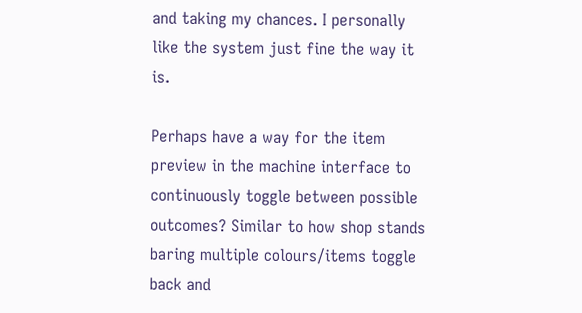and taking my chances. I personally like the system just fine the way it is.

Perhaps have a way for the item preview in the machine interface to continuously toggle between possible outcomes? Similar to how shop stands baring multiple colours/items toggle back and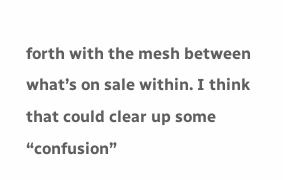forth with the mesh between what’s on sale within. I think that could clear up some “confusion”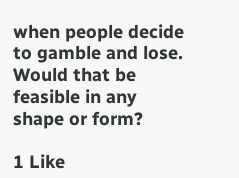when people decide to gamble and lose. Would that be feasible in any shape or form?

1 Like